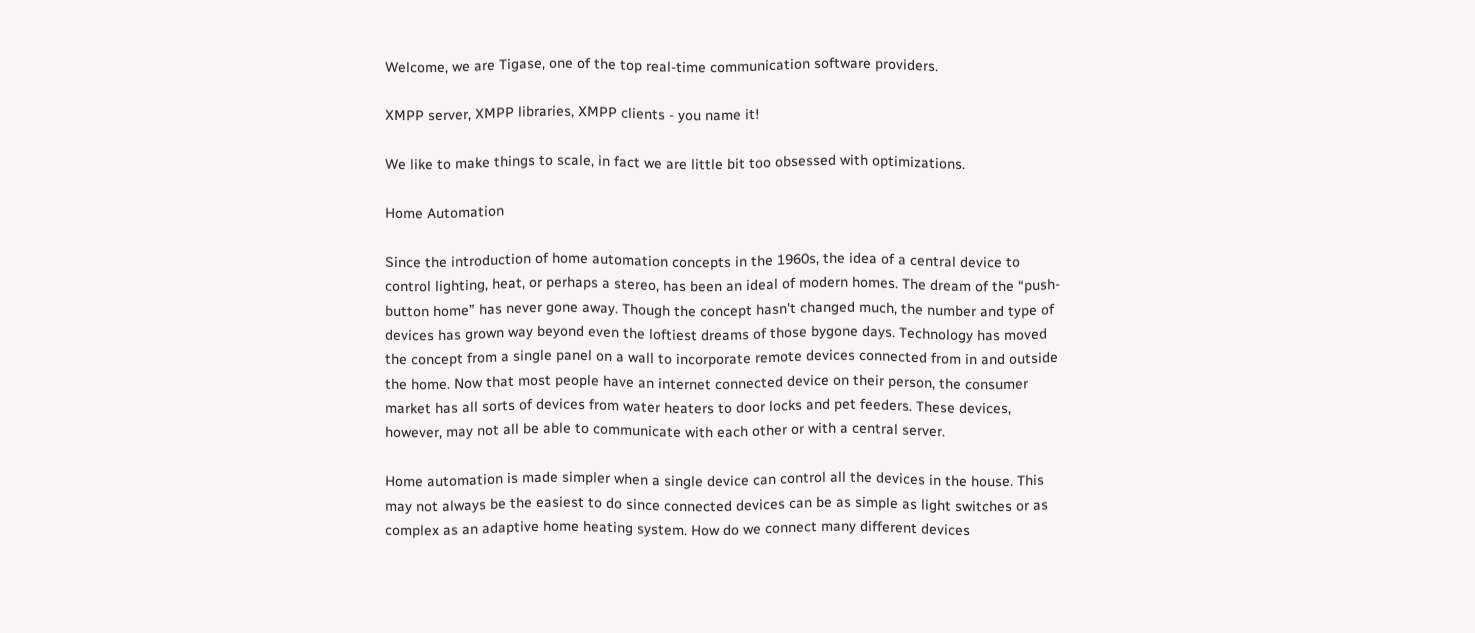Welcome, we are Tigase, one of the top real-time communication software providers.

XMPP server, XMPP libraries, XMPP clients - you name it!

We like to make things to scale, in fact we are little bit too obsessed with optimizations.

Home Automation

Since the introduction of home automation concepts in the 1960s, the idea of a central device to control lighting, heat, or perhaps a stereo, has been an ideal of modern homes. The dream of the “push-button home” has never gone away. Though the concept hasn't changed much, the number and type of devices has grown way beyond even the loftiest dreams of those bygone days. Technology has moved the concept from a single panel on a wall to incorporate remote devices connected from in and outside the home. Now that most people have an internet connected device on their person, the consumer market has all sorts of devices from water heaters to door locks and pet feeders. These devices, however, may not all be able to communicate with each other or with a central server.

Home automation is made simpler when a single device can control all the devices in the house. This may not always be the easiest to do since connected devices can be as simple as light switches or as complex as an adaptive home heating system. How do we connect many different devices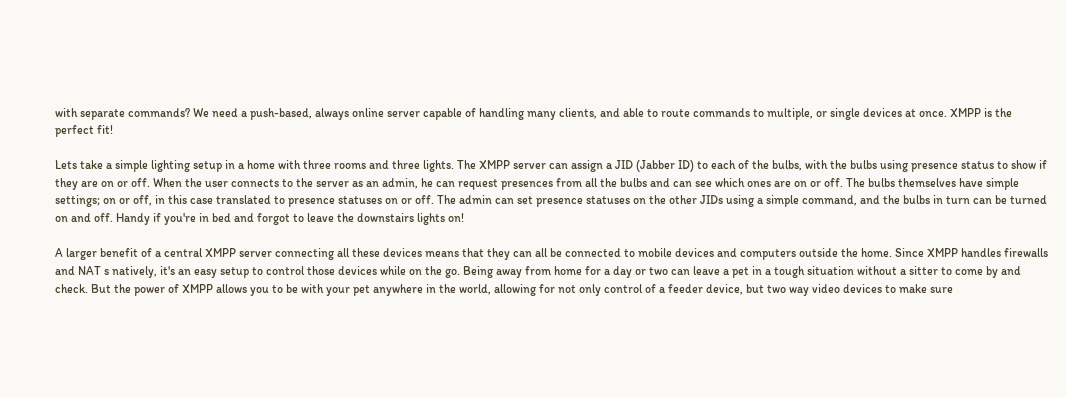with separate commands? We need a push-based, always online server capable of handling many clients, and able to route commands to multiple, or single devices at once. XMPP is the perfect fit!

Lets take a simple lighting setup in a home with three rooms and three lights. The XMPP server can assign a JID (Jabber ID) to each of the bulbs, with the bulbs using presence status to show if they are on or off. When the user connects to the server as an admin, he can request presences from all the bulbs and can see which ones are on or off. The bulbs themselves have simple settings; on or off, in this case translated to presence statuses on or off. The admin can set presence statuses on the other JIDs using a simple command, and the bulbs in turn can be turned on and off. Handy if you're in bed and forgot to leave the downstairs lights on!

A larger benefit of a central XMPP server connecting all these devices means that they can all be connected to mobile devices and computers outside the home. Since XMPP handles firewalls and NAT s natively, it's an easy setup to control those devices while on the go. Being away from home for a day or two can leave a pet in a tough situation without a sitter to come by and check. But the power of XMPP allows you to be with your pet anywhere in the world, allowing for not only control of a feeder device, but two way video devices to make sure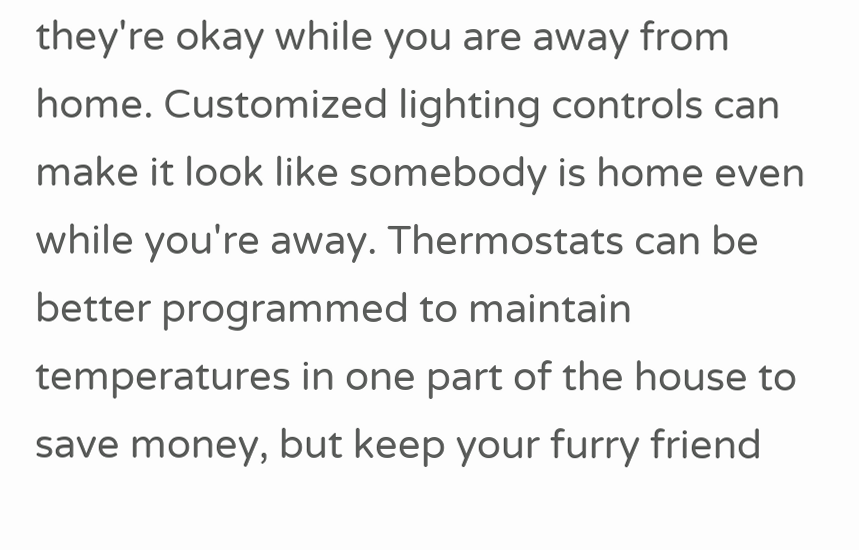they're okay while you are away from home. Customized lighting controls can make it look like somebody is home even while you're away. Thermostats can be better programmed to maintain temperatures in one part of the house to save money, but keep your furry friend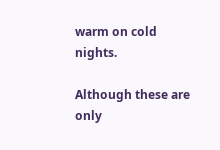warm on cold nights.

Although these are only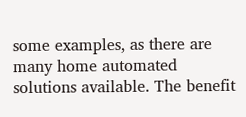some examples, as there are many home automated solutions available. The benefit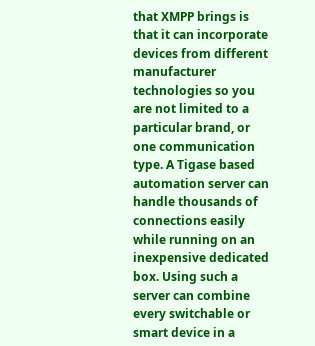that XMPP brings is that it can incorporate devices from different manufacturer technologies so you are not limited to a particular brand, or one communication type. A Tigase based automation server can handle thousands of connections easily while running on an inexpensive dedicated box. Using such a server can combine every switchable or smart device in a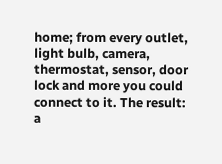home; from every outlet, light bulb, camera, thermostat, sensor, door lock and more you could connect to it. The result: a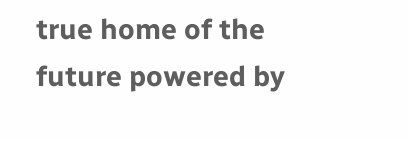true home of the future powered by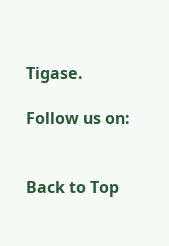Tigase.

Follow us on:


Back to Top